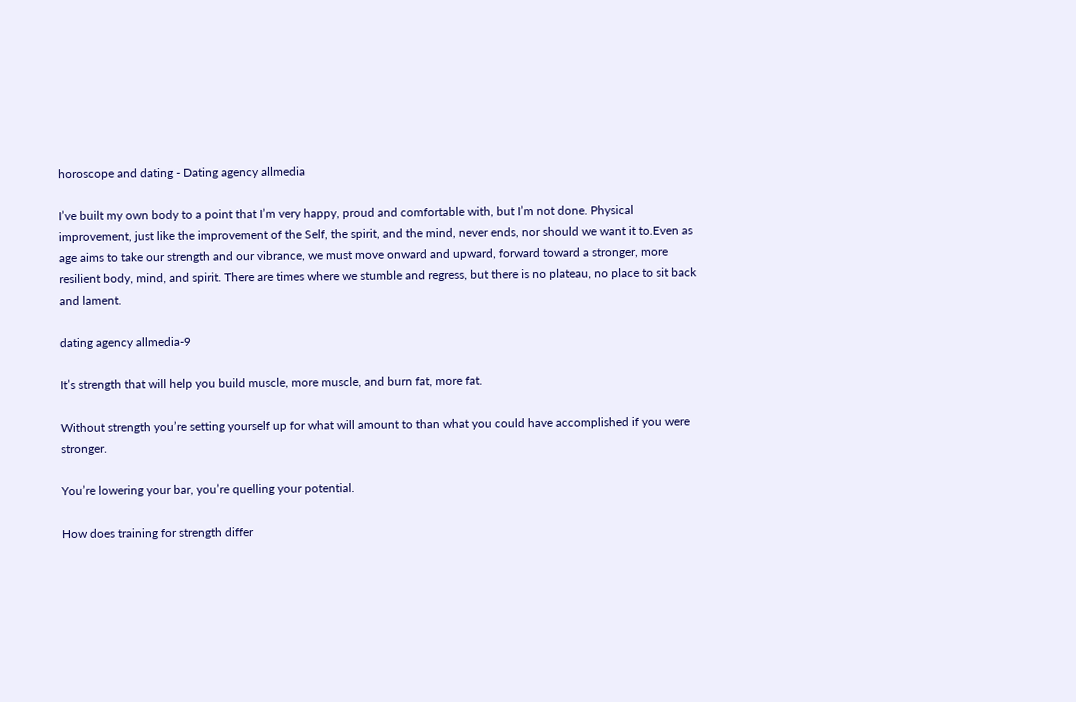horoscope and dating - Dating agency allmedia

I’ve built my own body to a point that I’m very happy, proud and comfortable with, but I’m not done. Physical improvement, just like the improvement of the Self, the spirit, and the mind, never ends, nor should we want it to.Even as age aims to take our strength and our vibrance, we must move onward and upward, forward toward a stronger, more resilient body, mind, and spirit. There are times where we stumble and regress, but there is no plateau, no place to sit back and lament.

dating agency allmedia-9

It’s strength that will help you build muscle, more muscle, and burn fat, more fat.

Without strength you’re setting yourself up for what will amount to than what you could have accomplished if you were stronger.

You’re lowering your bar, you’re quelling your potential.

How does training for strength differ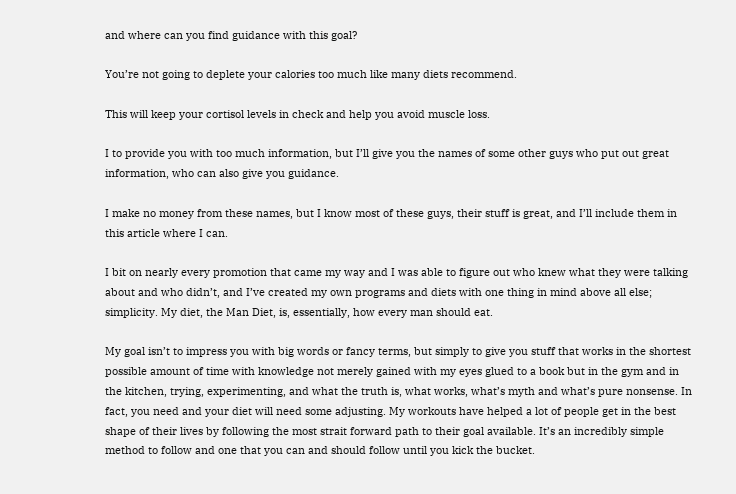and where can you find guidance with this goal?

You’re not going to deplete your calories too much like many diets recommend.

This will keep your cortisol levels in check and help you avoid muscle loss.

I to provide you with too much information, but I’ll give you the names of some other guys who put out great information, who can also give you guidance.

I make no money from these names, but I know most of these guys, their stuff is great, and I’ll include them in this article where I can.

I bit on nearly every promotion that came my way and I was able to figure out who knew what they were talking about and who didn’t, and I’ve created my own programs and diets with one thing in mind above all else; simplicity. My diet, the Man Diet, is, essentially, how every man should eat.

My goal isn’t to impress you with big words or fancy terms, but simply to give you stuff that works in the shortest possible amount of time with knowledge not merely gained with my eyes glued to a book but in the gym and in the kitchen, trying, experimenting, and what the truth is, what works, what’s myth and what’s pure nonsense. In fact, you need and your diet will need some adjusting. My workouts have helped a lot of people get in the best shape of their lives by following the most strait forward path to their goal available. It’s an incredibly simple method to follow and one that you can and should follow until you kick the bucket.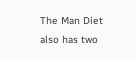The Man Diet also has two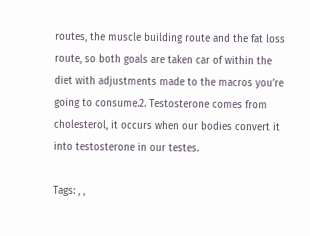routes, the muscle building route and the fat loss route, so both goals are taken car of within the diet with adjustments made to the macros you’re going to consume.2. Testosterone comes from cholesterol, it occurs when our bodies convert it into testosterone in our testes.

Tags: , ,